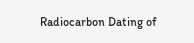Radiocarbon Dating of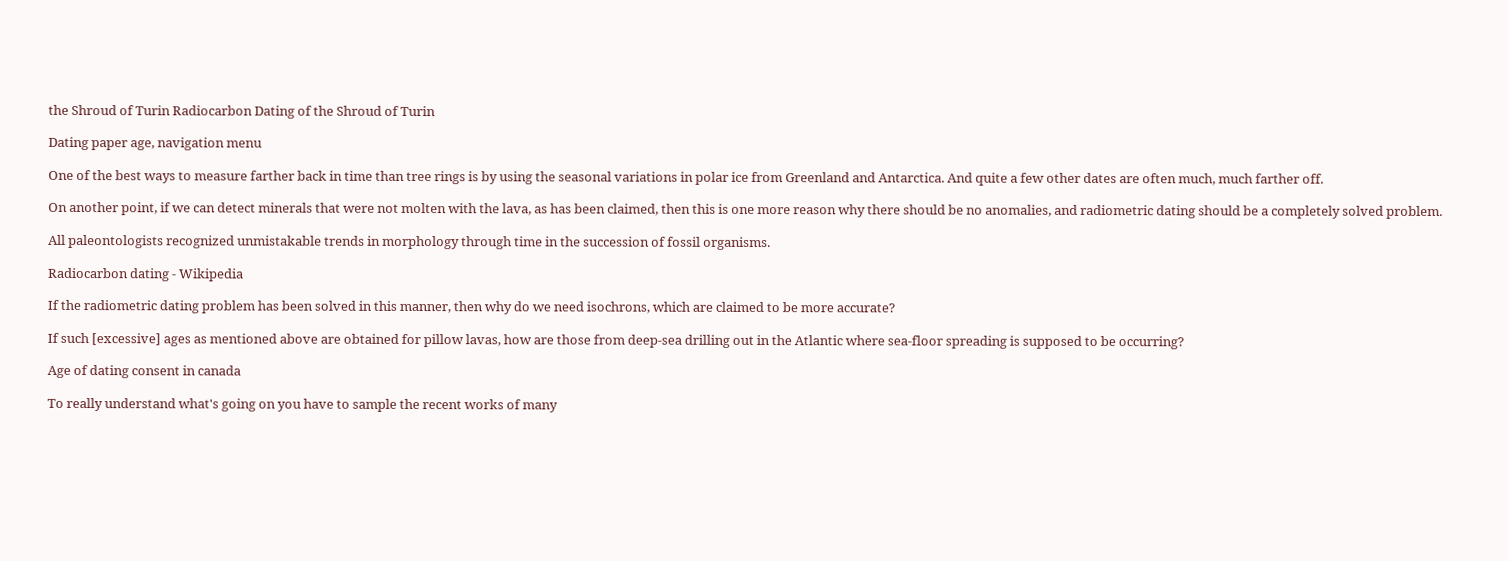the Shroud of Turin Radiocarbon Dating of the Shroud of Turin

Dating paper age, navigation menu

One of the best ways to measure farther back in time than tree rings is by using the seasonal variations in polar ice from Greenland and Antarctica. And quite a few other dates are often much, much farther off.

On another point, if we can detect minerals that were not molten with the lava, as has been claimed, then this is one more reason why there should be no anomalies, and radiometric dating should be a completely solved problem.

All paleontologists recognized unmistakable trends in morphology through time in the succession of fossil organisms.

Radiocarbon dating - Wikipedia

If the radiometric dating problem has been solved in this manner, then why do we need isochrons, which are claimed to be more accurate?

If such [excessive] ages as mentioned above are obtained for pillow lavas, how are those from deep-sea drilling out in the Atlantic where sea-floor spreading is supposed to be occurring?

Age of dating consent in canada

To really understand what's going on you have to sample the recent works of many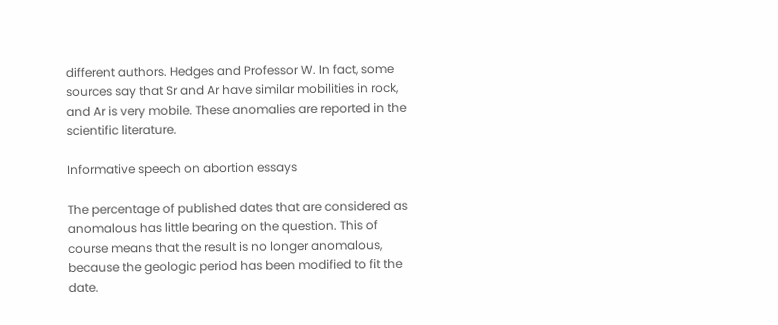different authors. Hedges and Professor W. In fact, some sources say that Sr and Ar have similar mobilities in rock, and Ar is very mobile. These anomalies are reported in the scientific literature.

Informative speech on abortion essays

The percentage of published dates that are considered as anomalous has little bearing on the question. This of course means that the result is no longer anomalous, because the geologic period has been modified to fit the date.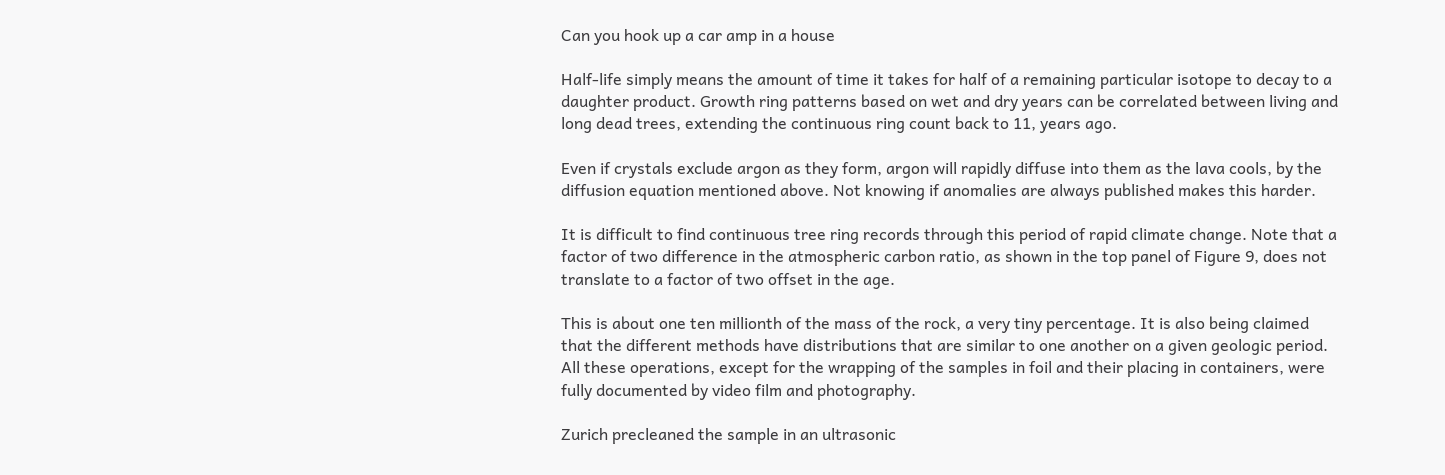Can you hook up a car amp in a house

Half-life simply means the amount of time it takes for half of a remaining particular isotope to decay to a daughter product. Growth ring patterns based on wet and dry years can be correlated between living and long dead trees, extending the continuous ring count back to 11, years ago.

Even if crystals exclude argon as they form, argon will rapidly diffuse into them as the lava cools, by the diffusion equation mentioned above. Not knowing if anomalies are always published makes this harder.

It is difficult to find continuous tree ring records through this period of rapid climate change. Note that a factor of two difference in the atmospheric carbon ratio, as shown in the top panel of Figure 9, does not translate to a factor of two offset in the age.

This is about one ten millionth of the mass of the rock, a very tiny percentage. It is also being claimed that the different methods have distributions that are similar to one another on a given geologic period. All these operations, except for the wrapping of the samples in foil and their placing in containers, were fully documented by video film and photography.

Zurich precleaned the sample in an ultrasonic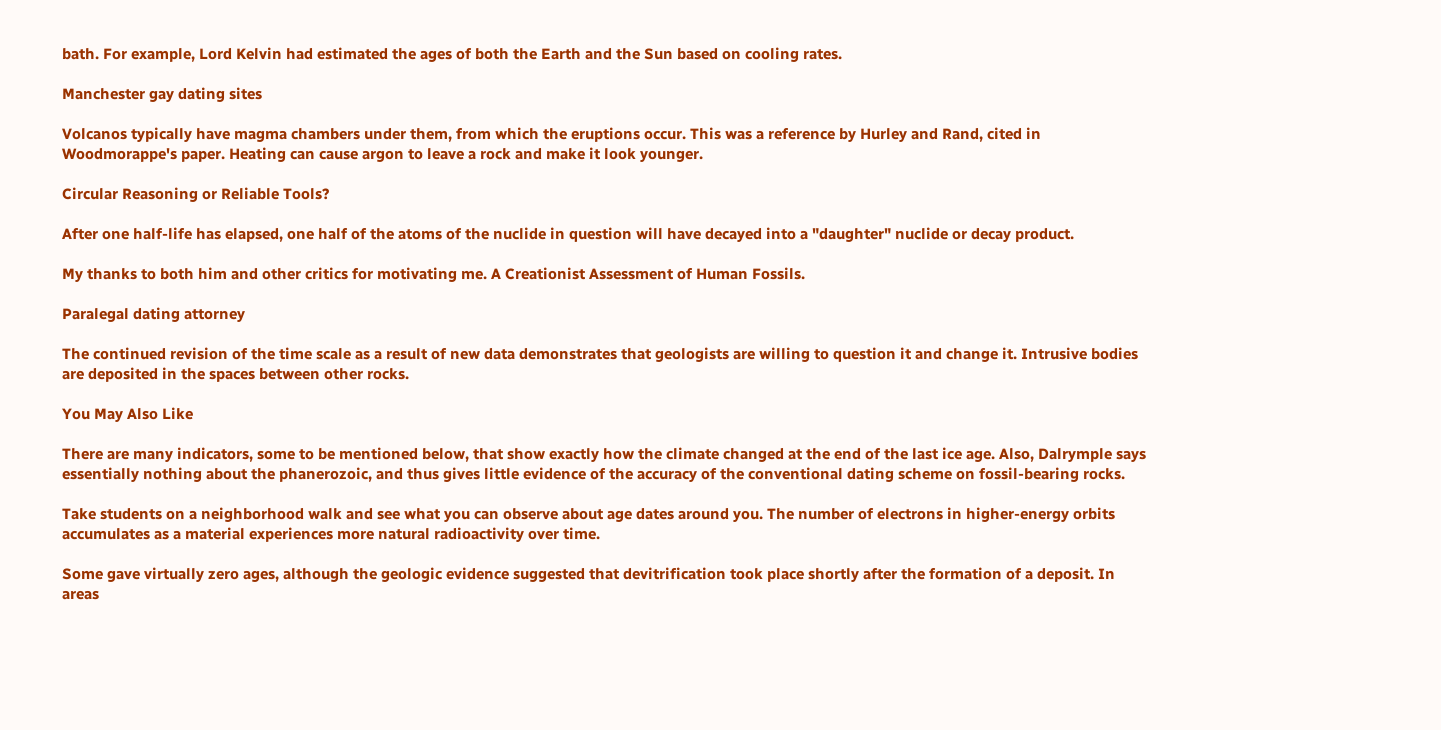bath. For example, Lord Kelvin had estimated the ages of both the Earth and the Sun based on cooling rates.

Manchester gay dating sites

Volcanos typically have magma chambers under them, from which the eruptions occur. This was a reference by Hurley and Rand, cited in Woodmorappe's paper. Heating can cause argon to leave a rock and make it look younger.

Circular Reasoning or Reliable Tools?

After one half-life has elapsed, one half of the atoms of the nuclide in question will have decayed into a "daughter" nuclide or decay product.

My thanks to both him and other critics for motivating me. A Creationist Assessment of Human Fossils.

Paralegal dating attorney

The continued revision of the time scale as a result of new data demonstrates that geologists are willing to question it and change it. Intrusive bodies are deposited in the spaces between other rocks.

You May Also Like

There are many indicators, some to be mentioned below, that show exactly how the climate changed at the end of the last ice age. Also, Dalrymple says essentially nothing about the phanerozoic, and thus gives little evidence of the accuracy of the conventional dating scheme on fossil-bearing rocks.

Take students on a neighborhood walk and see what you can observe about age dates around you. The number of electrons in higher-energy orbits accumulates as a material experiences more natural radioactivity over time.

Some gave virtually zero ages, although the geologic evidence suggested that devitrification took place shortly after the formation of a deposit. In areas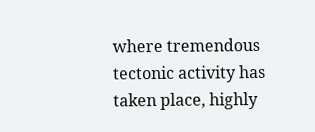where tremendous tectonic activity has taken place, highly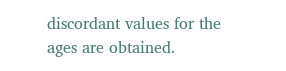discordant values for the ages are obtained.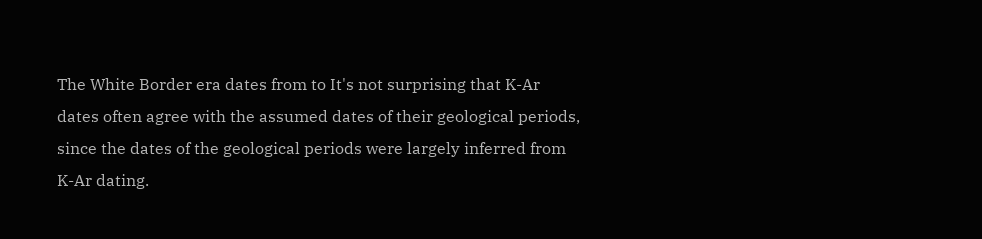The White Border era dates from to It's not surprising that K-Ar dates often agree with the assumed dates of their geological periods, since the dates of the geological periods were largely inferred from K-Ar dating.